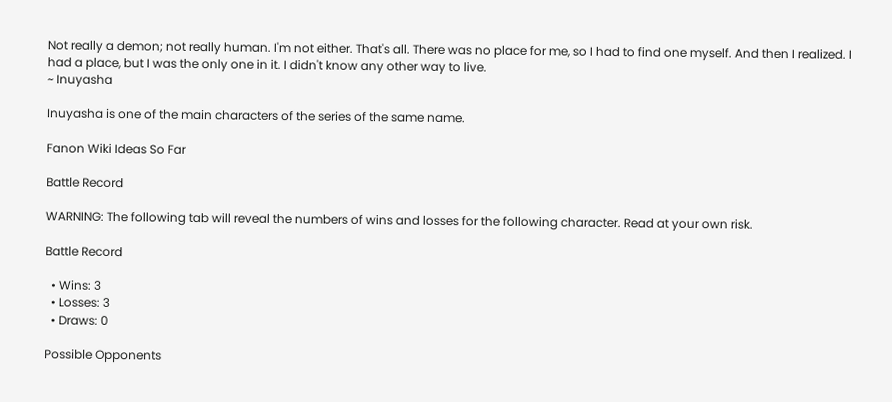Not really a demon; not really human. I'm not either. That's all. There was no place for me, so I had to find one myself. And then I realized. I had a place, but I was the only one in it. I didn't know any other way to live.
~ Inuyasha

Inuyasha is one of the main characters of the series of the same name.

Fanon Wiki Ideas So Far

Battle Record

WARNING: The following tab will reveal the numbers of wins and losses for the following character. Read at your own risk.

Battle Record

  • Wins: 3
  • Losses: 3
  • Draws: 0

Possible Opponents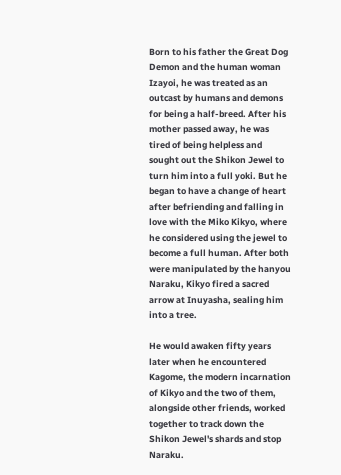Born to his father the Great Dog Demon and the human woman Izayoi, he was treated as an outcast by humans and demons for being a half-breed. After his mother passed away, he was tired of being helpless and sought out the Shikon Jewel to turn him into a full yoki. But he began to have a change of heart after befriending and falling in love with the Miko Kikyo, where he considered using the jewel to become a full human. After both were manipulated by the hanyou Naraku, Kikyo fired a sacred arrow at Inuyasha, sealing him into a tree.

He would awaken fifty years later when he encountered Kagome, the modern incarnation of Kikyo and the two of them, alongside other friends, worked together to track down the Shikon Jewel's shards and stop Naraku.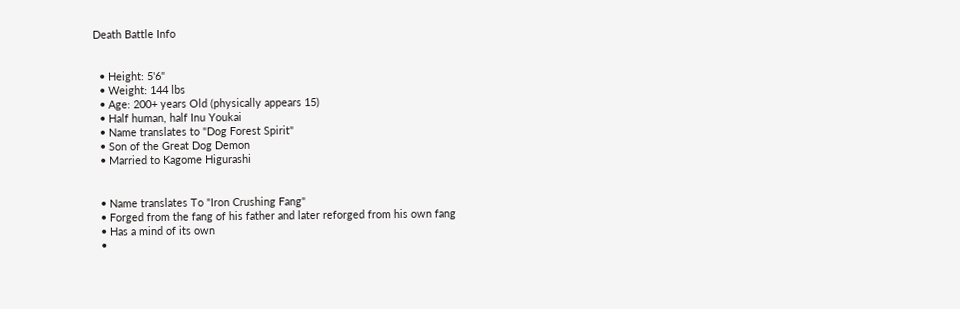Death Battle Info


  • Height: 5'6"
  • Weight: 144 lbs
  • Age: 200+ years Old (physically appears 15)
  • Half human, half Inu Youkai
  • Name translates to "Dog Forest Spirit"
  • Son of the Great Dog Demon
  • Married to Kagome Higurashi


  • Name translates To "Iron Crushing Fang"
  • Forged from the fang of his father and later reforged from his own fang
  • Has a mind of its own
  •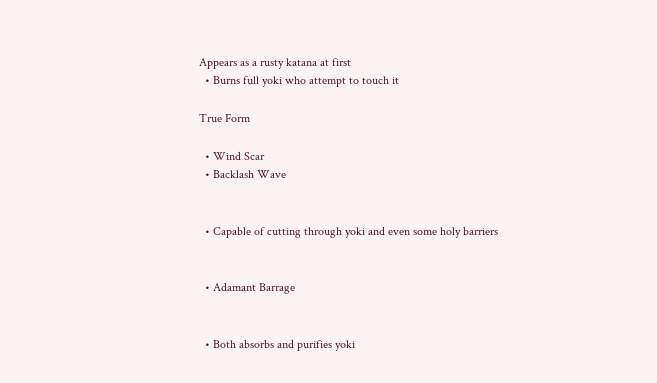Appears as a rusty katana at first
  • Burns full yoki who attempt to touch it

True Form

  • Wind Scar
  • Backlash Wave


  • Capable of cutting through yoki and even some holy barriers


  • Adamant Barrage


  • Both absorbs and purifies yoki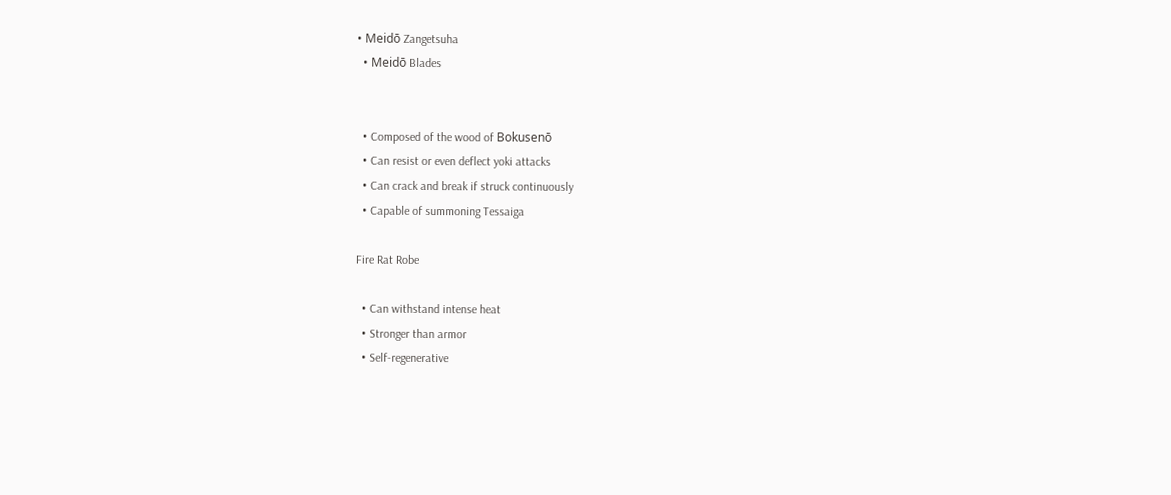• Meidō Zangetsuha
  • Meidō Blades


  • Composed of the wood of Bokusenō
  • Can resist or even deflect yoki attacks
  • Can crack and break if struck continuously
  • Capable of summoning Tessaiga

Fire Rat Robe

  • Can withstand intense heat
  • Stronger than armor
  • Self-regenerative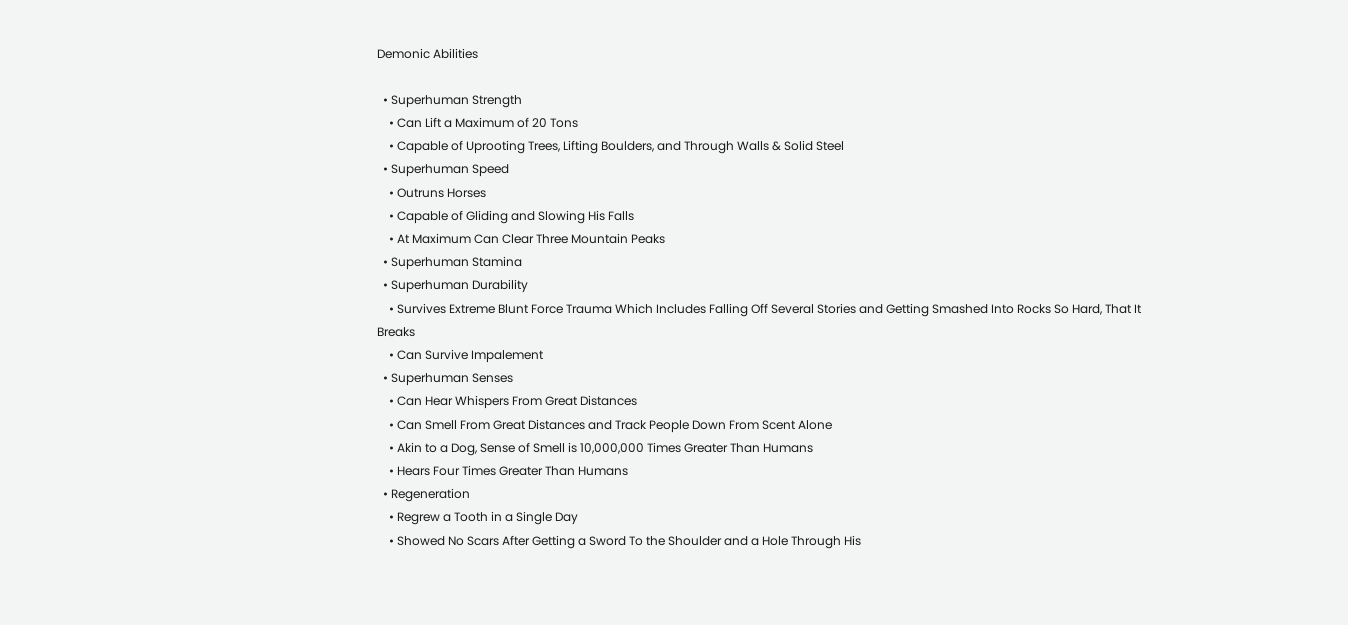Demonic Abilities

  • Superhuman Strength
    • Can Lift a Maximum of 20 Tons
    • Capable of Uprooting Trees, Lifting Boulders, and Through Walls & Solid Steel
  • Superhuman Speed
    • Outruns Horses
    • Capable of Gliding and Slowing His Falls
    • At Maximum Can Clear Three Mountain Peaks
  • Superhuman Stamina
  • Superhuman Durability
    • Survives Extreme Blunt Force Trauma Which Includes Falling Off Several Stories and Getting Smashed Into Rocks So Hard, That It Breaks
    • Can Survive Impalement
  • Superhuman Senses
    • Can Hear Whispers From Great Distances
    • Can Smell From Great Distances and Track People Down From Scent Alone
    • Akin to a Dog, Sense of Smell is 10,000,000 Times Greater Than Humans
    • Hears Four Times Greater Than Humans
  • Regeneration
    • Regrew a Tooth in a Single Day
    • Showed No Scars After Getting a Sword To the Shoulder and a Hole Through His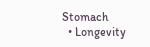Stomach
  • Longevity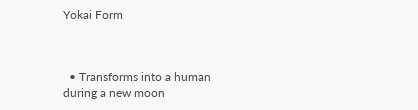Yokai Form



  • Transforms into a human during a new moon